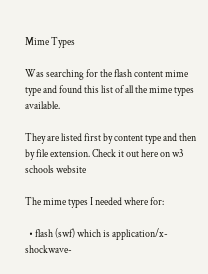Mime Types

Was searching for the flash content mime type and found this list of all the mime types available.

They are listed first by content type and then by file extension. Check it out here on w3 schools website

The mime types I needed where for:

  • flash (swf) which is application/x-shockwave-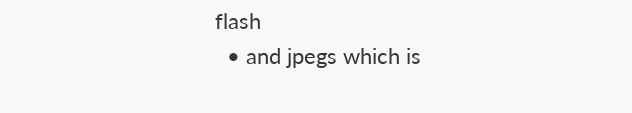flash
  • and jpegs which is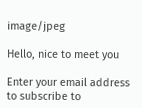image/jpeg

Hello, nice to meet you

Enter your email address to subscribe to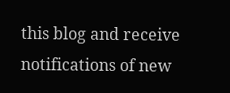this blog and receive notifications of new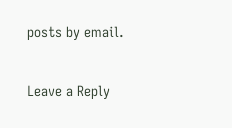posts by email.

Leave a Reply